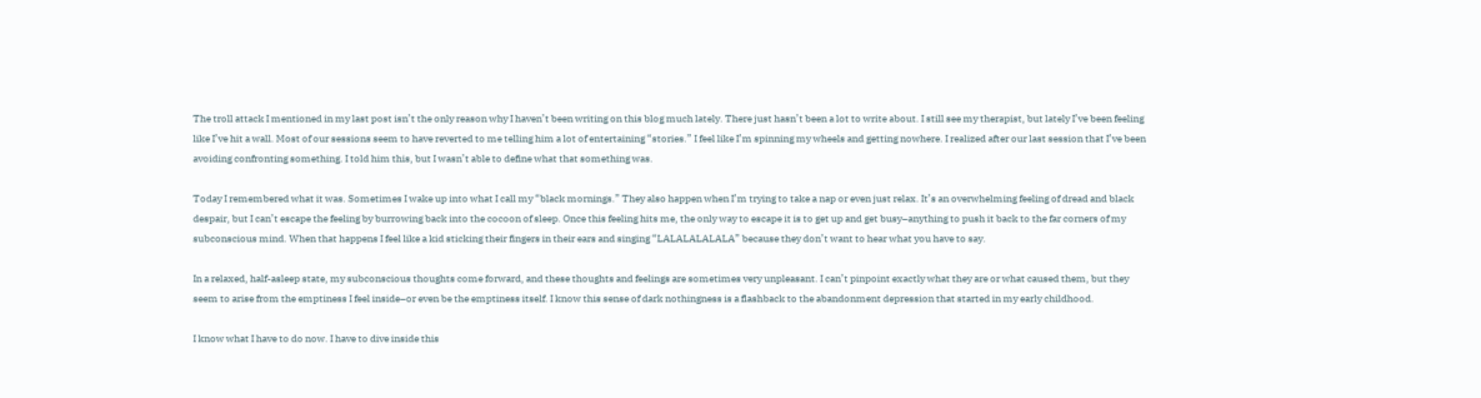The troll attack I mentioned in my last post isn’t the only reason why I haven’t been writing on this blog much lately. There just hasn’t been a lot to write about. I still see my therapist, but lately I’ve been feeling like I’ve hit a wall. Most of our sessions seem to have reverted to me telling him a lot of entertaining “stories.” I feel like I’m spinning my wheels and getting nowhere. I realized after our last session that I’ve been avoiding confronting something. I told him this, but I wasn’t able to define what that something was.

Today I remembered what it was. Sometimes I wake up into what I call my “black mornings.” They also happen when I’m trying to take a nap or even just relax. It’s an overwhelming feeling of dread and black despair, but I can’t escape the feeling by burrowing back into the cocoon of sleep. Once this feeling hits me, the only way to escape it is to get up and get busy–anything to push it back to the far corners of my subconscious mind. When that happens I feel like a kid sticking their fingers in their ears and singing “LALALALALALA” because they don’t want to hear what you have to say.

In a relaxed, half-asleep state, my subconscious thoughts come forward, and these thoughts and feelings are sometimes very unpleasant. I can’t pinpoint exactly what they are or what caused them, but they seem to arise from the emptiness I feel inside–or even be the emptiness itself. I know this sense of dark nothingness is a flashback to the abandonment depression that started in my early childhood.

I know what I have to do now. I have to dive inside this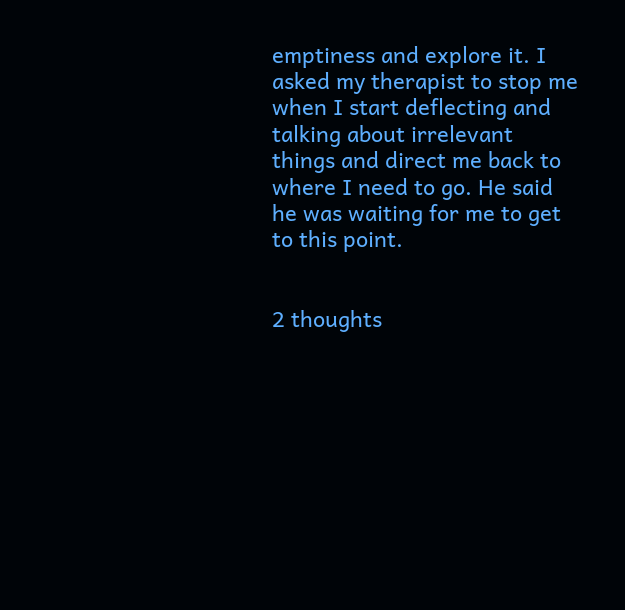emptiness and explore it. I asked my therapist to stop me when I start deflecting and talking about irrelevant things and direct me back to where I need to go. He said he was waiting for me to get to this point.


2 thoughts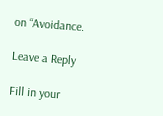on “Avoidance.

Leave a Reply

Fill in your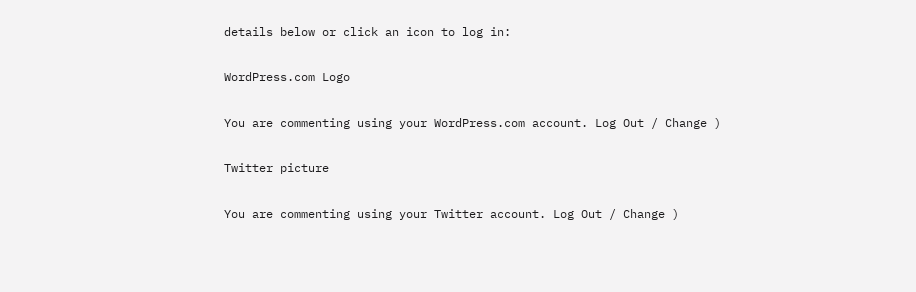details below or click an icon to log in:

WordPress.com Logo

You are commenting using your WordPress.com account. Log Out / Change )

Twitter picture

You are commenting using your Twitter account. Log Out / Change )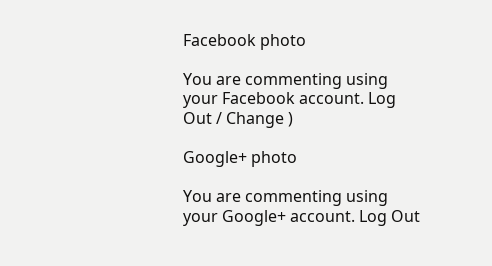Facebook photo

You are commenting using your Facebook account. Log Out / Change )

Google+ photo

You are commenting using your Google+ account. Log Out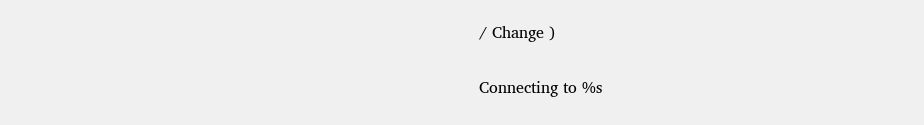/ Change )

Connecting to %s